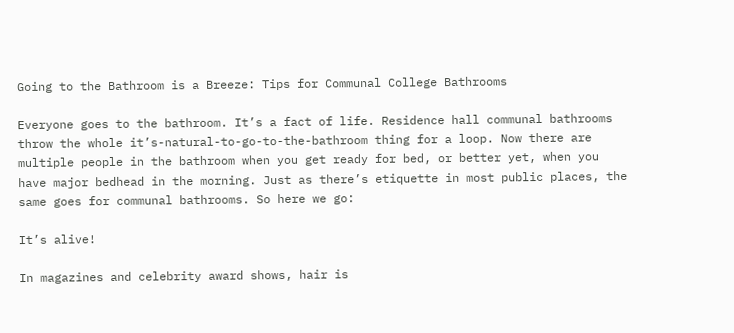Going to the Bathroom is a Breeze: Tips for Communal College Bathrooms

Everyone goes to the bathroom. It’s a fact of life. Residence hall communal bathrooms throw the whole it’s-natural-to-go-to-the-bathroom thing for a loop. Now there are multiple people in the bathroom when you get ready for bed, or better yet, when you have major bedhead in the morning. Just as there’s etiquette in most public places, the same goes for communal bathrooms. So here we go:

It’s alive!

In magazines and celebrity award shows, hair is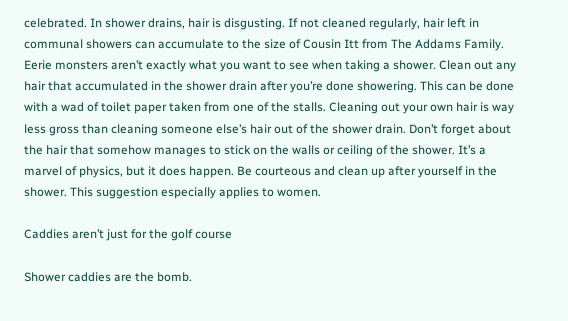celebrated. In shower drains, hair is disgusting. If not cleaned regularly, hair left in communal showers can accumulate to the size of Cousin Itt from The Addams Family. Eerie monsters aren’t exactly what you want to see when taking a shower. Clean out any hair that accumulated in the shower drain after you’re done showering. This can be done with a wad of toilet paper taken from one of the stalls. Cleaning out your own hair is way less gross than cleaning someone else’s hair out of the shower drain. Don’t forget about the hair that somehow manages to stick on the walls or ceiling of the shower. It’s a marvel of physics, but it does happen. Be courteous and clean up after yourself in the shower. This suggestion especially applies to women.

Caddies aren’t just for the golf course

Shower caddies are the bomb.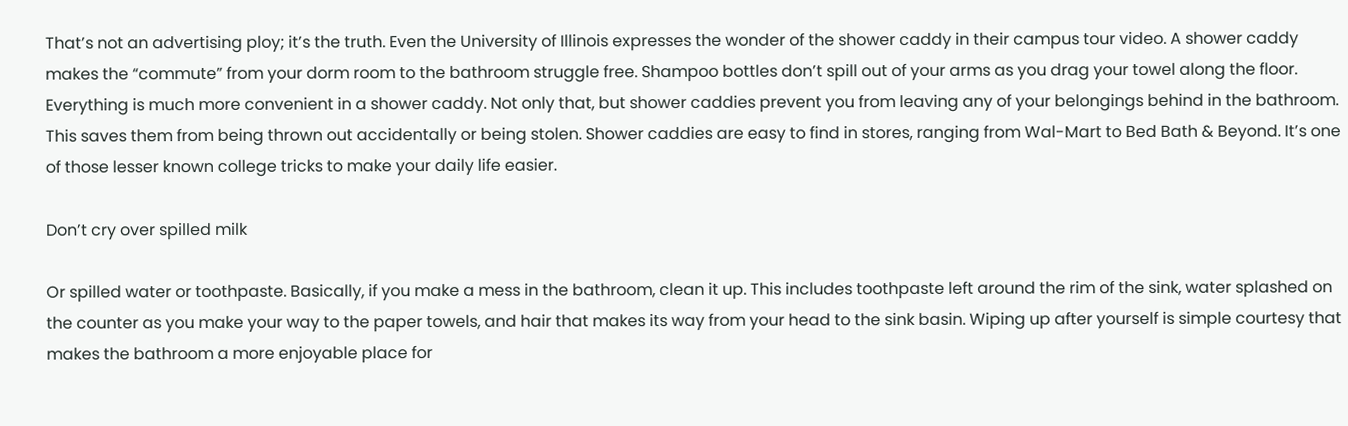That’s not an advertising ploy; it’s the truth. Even the University of Illinois expresses the wonder of the shower caddy in their campus tour video. A shower caddy makes the “commute” from your dorm room to the bathroom struggle free. Shampoo bottles don’t spill out of your arms as you drag your towel along the floor. Everything is much more convenient in a shower caddy. Not only that, but shower caddies prevent you from leaving any of your belongings behind in the bathroom. This saves them from being thrown out accidentally or being stolen. Shower caddies are easy to find in stores, ranging from Wal-Mart to Bed Bath & Beyond. It’s one of those lesser known college tricks to make your daily life easier.

Don’t cry over spilled milk

Or spilled water or toothpaste. Basically, if you make a mess in the bathroom, clean it up. This includes toothpaste left around the rim of the sink, water splashed on the counter as you make your way to the paper towels, and hair that makes its way from your head to the sink basin. Wiping up after yourself is simple courtesy that makes the bathroom a more enjoyable place for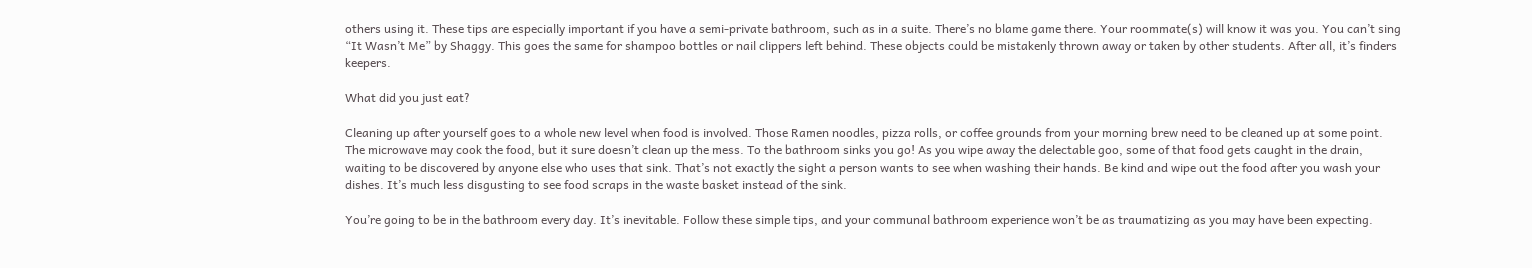others using it. These tips are especially important if you have a semi-private bathroom, such as in a suite. There’s no blame game there. Your roommate(s) will know it was you. You can’t sing “It Wasn’t Me” by Shaggy. This goes the same for shampoo bottles or nail clippers left behind. These objects could be mistakenly thrown away or taken by other students. After all, it’s finders keepers.

What did you just eat?

Cleaning up after yourself goes to a whole new level when food is involved. Those Ramen noodles, pizza rolls, or coffee grounds from your morning brew need to be cleaned up at some point. The microwave may cook the food, but it sure doesn’t clean up the mess. To the bathroom sinks you go! As you wipe away the delectable goo, some of that food gets caught in the drain, waiting to be discovered by anyone else who uses that sink. That’s not exactly the sight a person wants to see when washing their hands. Be kind and wipe out the food after you wash your dishes. It’s much less disgusting to see food scraps in the waste basket instead of the sink.

You’re going to be in the bathroom every day. It’s inevitable. Follow these simple tips, and your communal bathroom experience won’t be as traumatizing as you may have been expecting.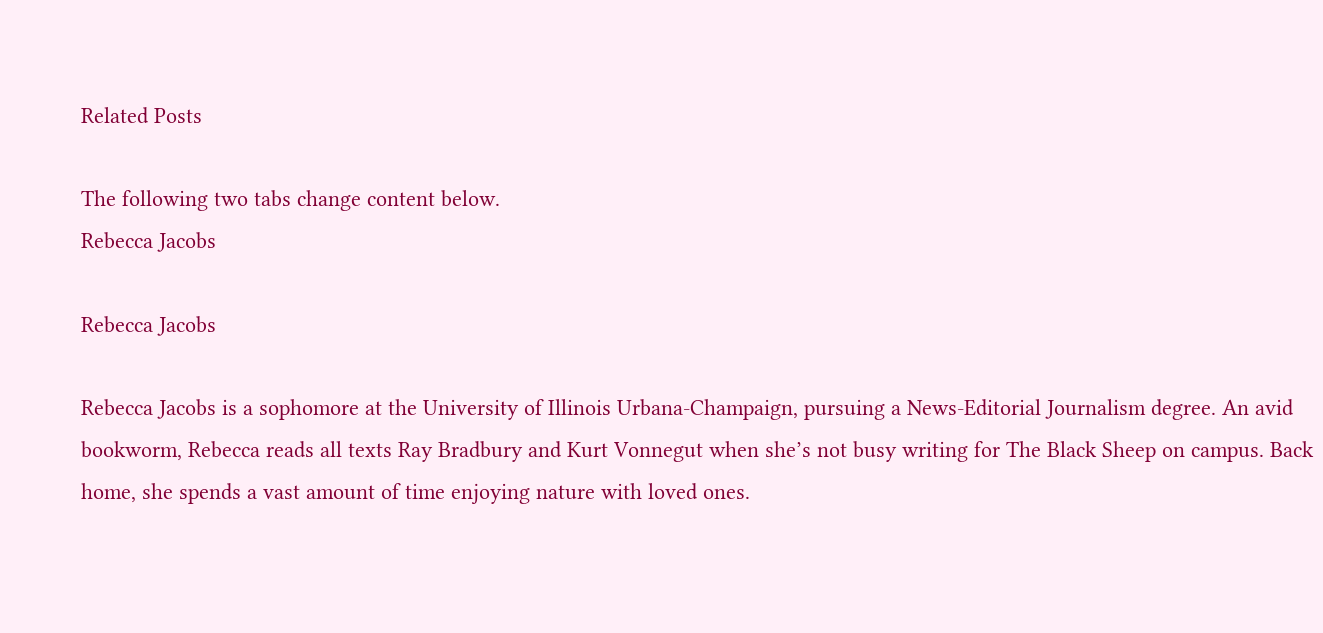Related Posts

The following two tabs change content below.
Rebecca Jacobs

Rebecca Jacobs

Rebecca Jacobs is a sophomore at the University of Illinois Urbana-Champaign, pursuing a News-Editorial Journalism degree. An avid bookworm, Rebecca reads all texts Ray Bradbury and Kurt Vonnegut when she’s not busy writing for The Black Sheep on campus. Back home, she spends a vast amount of time enjoying nature with loved ones.